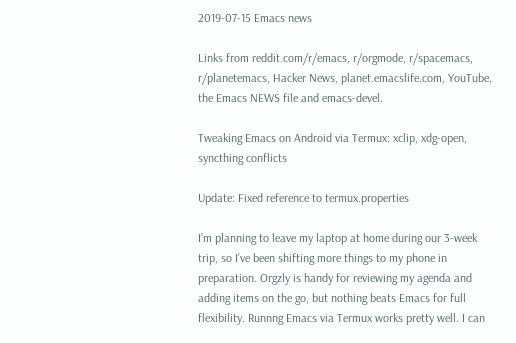2019-07-15 Emacs news

Links from reddit.com/r/emacs, r/orgmode, r/spacemacs, r/planetemacs, Hacker News, planet.emacslife.com, YouTube, the Emacs NEWS file and emacs-devel.

Tweaking Emacs on Android via Termux: xclip, xdg-open, syncthing conflicts

Update: Fixed reference to termux.properties

I’m planning to leave my laptop at home during our 3-week trip, so I’ve been shifting more things to my phone in preparation. Orgzly is handy for reviewing my agenda and adding items on the go, but nothing beats Emacs for full flexibility. Runnng Emacs via Termux works pretty well. I can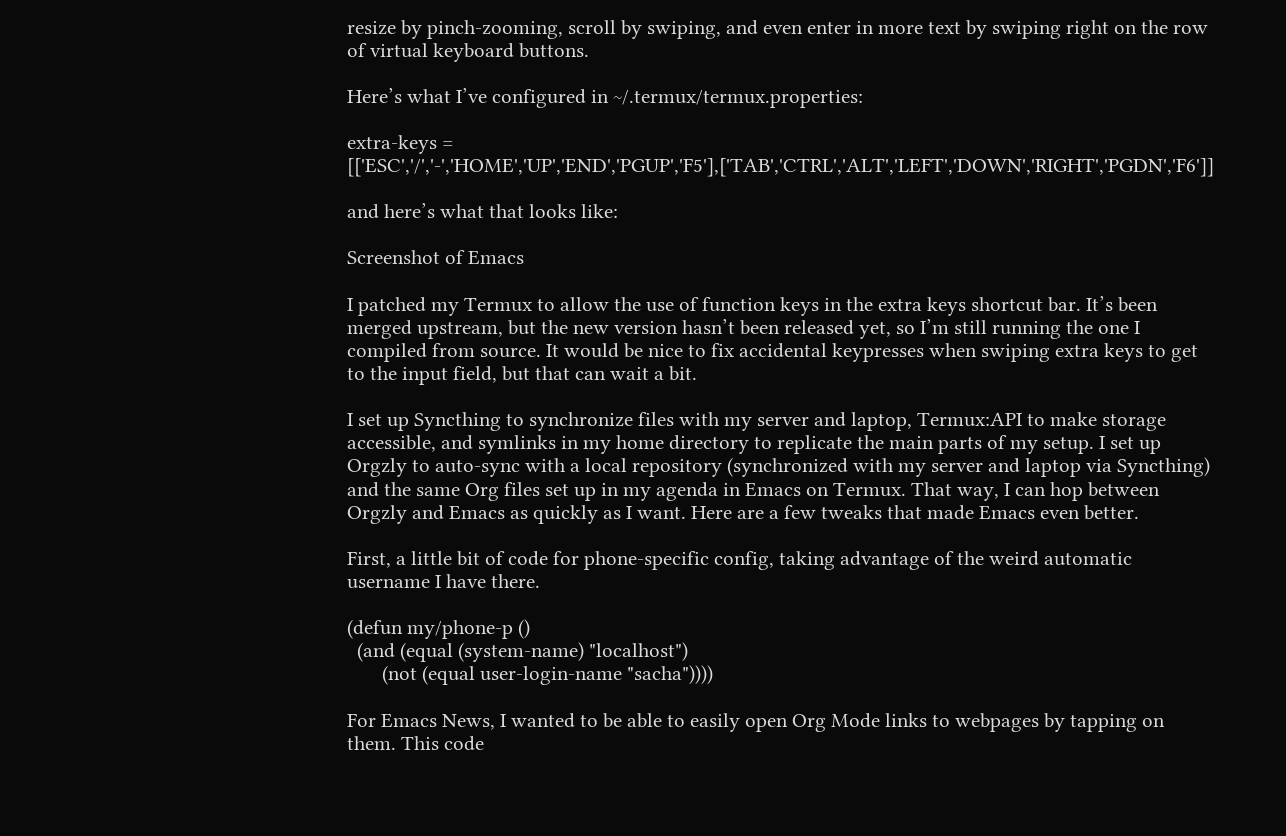resize by pinch-zooming, scroll by swiping, and even enter in more text by swiping right on the row of virtual keyboard buttons.

Here’s what I’ve configured in ~/.termux/termux.properties:

extra-keys = [['ESC','/','-','HOME','UP','END','PGUP','F5'],['TAB','CTRL','ALT','LEFT','DOWN','RIGHT','PGDN','F6']]

and here’s what that looks like:

Screenshot of Emacs

I patched my Termux to allow the use of function keys in the extra keys shortcut bar. It’s been merged upstream, but the new version hasn’t been released yet, so I’m still running the one I compiled from source. It would be nice to fix accidental keypresses when swiping extra keys to get to the input field, but that can wait a bit.

I set up Syncthing to synchronize files with my server and laptop, Termux:API to make storage accessible, and symlinks in my home directory to replicate the main parts of my setup. I set up Orgzly to auto-sync with a local repository (synchronized with my server and laptop via Syncthing) and the same Org files set up in my agenda in Emacs on Termux. That way, I can hop between Orgzly and Emacs as quickly as I want. Here are a few tweaks that made Emacs even better.

First, a little bit of code for phone-specific config, taking advantage of the weird automatic username I have there.

(defun my/phone-p ()
  (and (equal (system-name) "localhost")
       (not (equal user-login-name "sacha"))))

For Emacs News, I wanted to be able to easily open Org Mode links to webpages by tapping on them. This code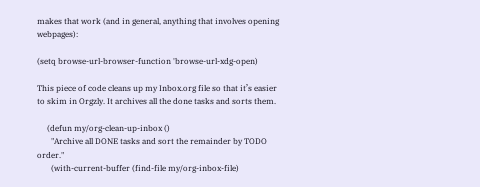makes that work (and in general, anything that involves opening webpages):

(setq browse-url-browser-function 'browse-url-xdg-open)

This piece of code cleans up my Inbox.org file so that it’s easier to skim in Orgzly. It archives all the done tasks and sorts them.

     (defun my/org-clean-up-inbox ()
       "Archive all DONE tasks and sort the remainder by TODO order."
       (with-current-buffer (find-file my/org-inbox-file)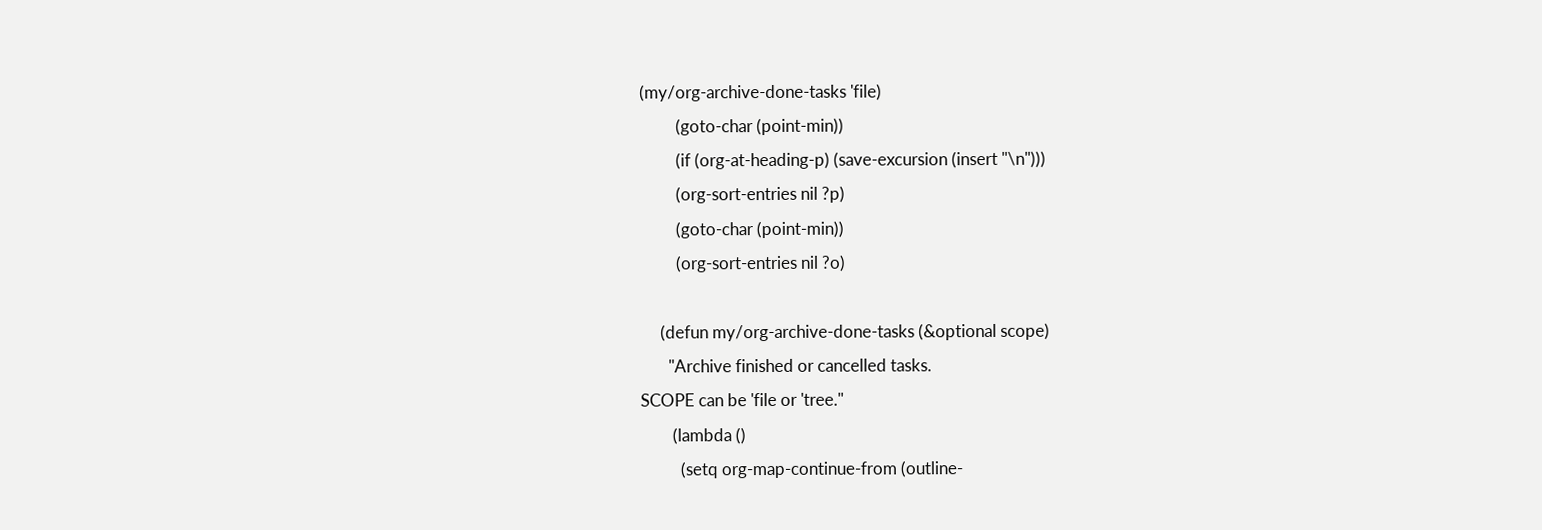(my/org-archive-done-tasks 'file)
         (goto-char (point-min))
         (if (org-at-heading-p) (save-excursion (insert "\n")))
         (org-sort-entries nil ?p)
         (goto-char (point-min))
         (org-sort-entries nil ?o)

     (defun my/org-archive-done-tasks (&optional scope)
       "Archive finished or cancelled tasks.
SCOPE can be 'file or 'tree."
        (lambda ()
          (setq org-map-continue-from (outline-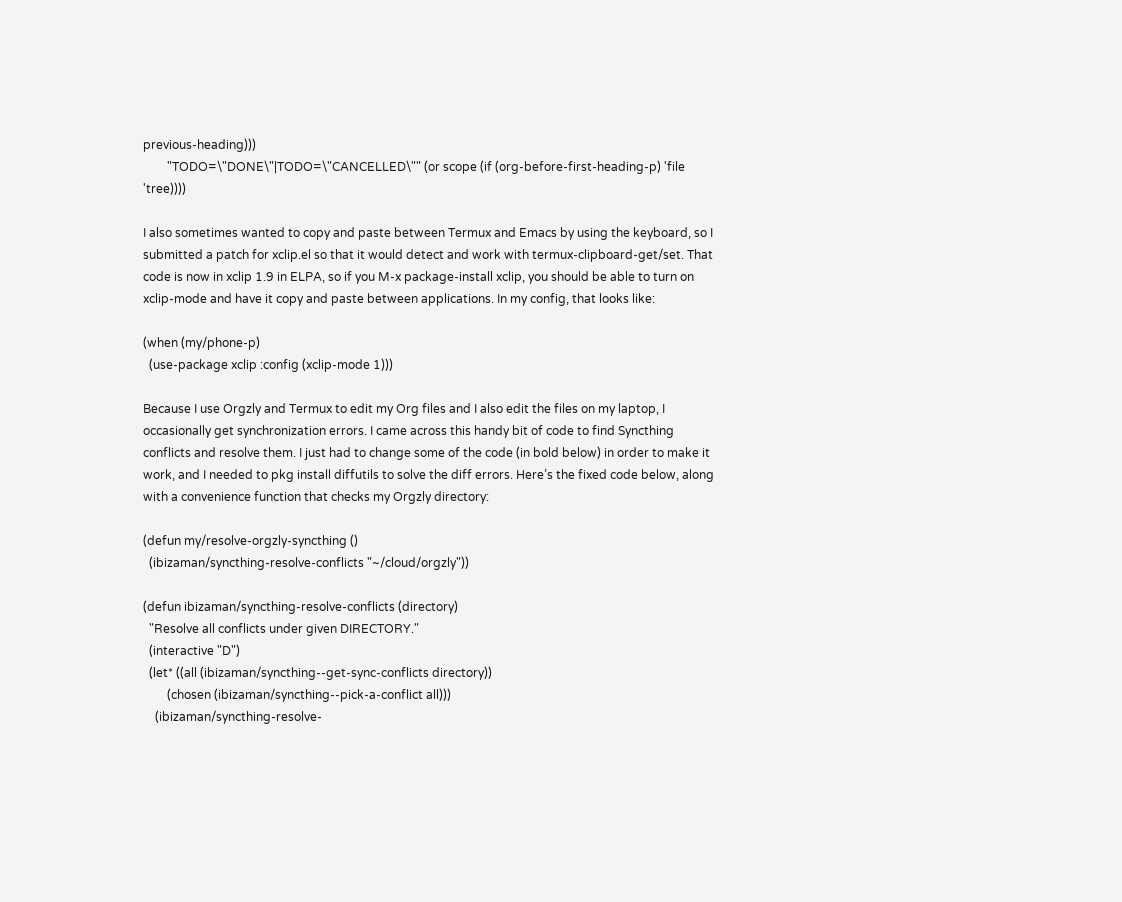previous-heading)))
        "TODO=\"DONE\"|TODO=\"CANCELLED\"" (or scope (if (org-before-first-heading-p) 'file 'tree))))

I also sometimes wanted to copy and paste between Termux and Emacs by using the keyboard, so I submitted a patch for xclip.el so that it would detect and work with termux-clipboard-get/set. That code is now in xclip 1.9 in ELPA, so if you M-x package-install xclip, you should be able to turn on xclip-mode and have it copy and paste between applications. In my config, that looks like:

(when (my/phone-p)
  (use-package xclip :config (xclip-mode 1)))

Because I use Orgzly and Termux to edit my Org files and I also edit the files on my laptop, I occasionally get synchronization errors. I came across this handy bit of code to find Syncthing conflicts and resolve them. I just had to change some of the code (in bold below) in order to make it work, and I needed to pkg install diffutils to solve the diff errors. Here’s the fixed code below, along with a convenience function that checks my Orgzly directory:

(defun my/resolve-orgzly-syncthing ()
  (ibizaman/syncthing-resolve-conflicts "~/cloud/orgzly"))

(defun ibizaman/syncthing-resolve-conflicts (directory)
  "Resolve all conflicts under given DIRECTORY."
  (interactive "D")
  (let* ((all (ibizaman/syncthing--get-sync-conflicts directory))
        (chosen (ibizaman/syncthing--pick-a-conflict all)))
    (ibizaman/syncthing-resolve-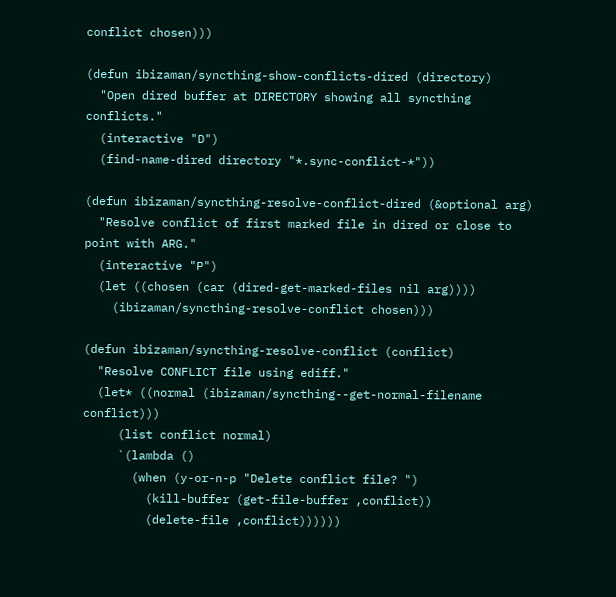conflict chosen)))

(defun ibizaman/syncthing-show-conflicts-dired (directory)
  "Open dired buffer at DIRECTORY showing all syncthing conflicts."
  (interactive "D")
  (find-name-dired directory "*.sync-conflict-*"))

(defun ibizaman/syncthing-resolve-conflict-dired (&optional arg)
  "Resolve conflict of first marked file in dired or close to point with ARG."
  (interactive "P")
  (let ((chosen (car (dired-get-marked-files nil arg))))
    (ibizaman/syncthing-resolve-conflict chosen)))

(defun ibizaman/syncthing-resolve-conflict (conflict)
  "Resolve CONFLICT file using ediff."
  (let* ((normal (ibizaman/syncthing--get-normal-filename conflict)))
     (list conflict normal)
     `(lambda ()
       (when (y-or-n-p "Delete conflict file? ")
         (kill-buffer (get-file-buffer ,conflict))
         (delete-file ,conflict))))))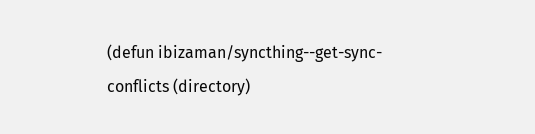(defun ibizaman/syncthing--get-sync-conflicts (directory)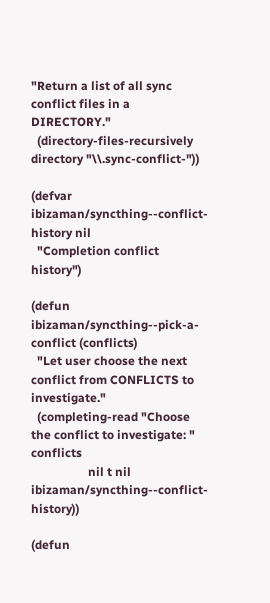"Return a list of all sync conflict files in a DIRECTORY."
  (directory-files-recursively directory "\\.sync-conflict-"))

(defvar ibizaman/syncthing--conflict-history nil
  "Completion conflict history")

(defun ibizaman/syncthing--pick-a-conflict (conflicts)
  "Let user choose the next conflict from CONFLICTS to investigate."
  (completing-read "Choose the conflict to investigate: " conflicts
                   nil t nil ibizaman/syncthing--conflict-history))

(defun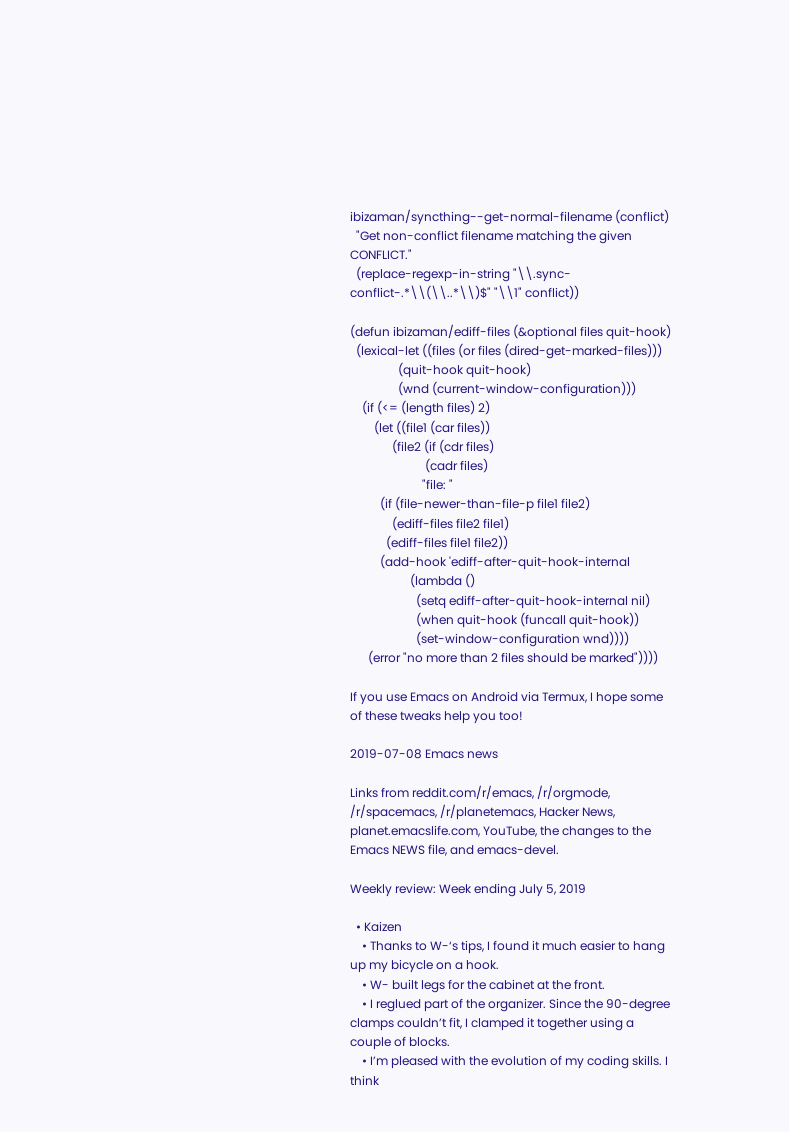ibizaman/syncthing--get-normal-filename (conflict)
  "Get non-conflict filename matching the given CONFLICT."
  (replace-regexp-in-string "\\.sync-conflict-.*\\(\\..*\\)$" "\\1" conflict))

(defun ibizaman/ediff-files (&optional files quit-hook)
  (lexical-let ((files (or files (dired-get-marked-files)))
                (quit-hook quit-hook)
                (wnd (current-window-configuration)))
    (if (<= (length files) 2)
        (let ((file1 (car files))
              (file2 (if (cdr files)
                         (cadr files)
                        "file: "
          (if (file-newer-than-file-p file1 file2)
              (ediff-files file2 file1)
            (ediff-files file1 file2))
          (add-hook 'ediff-after-quit-hook-internal
                    (lambda ()
                      (setq ediff-after-quit-hook-internal nil)
                      (when quit-hook (funcall quit-hook))
                      (set-window-configuration wnd))))
      (error "no more than 2 files should be marked"))))

If you use Emacs on Android via Termux, I hope some of these tweaks help you too!

2019-07-08 Emacs news

Links from reddit.com/r/emacs, /r/orgmode, /r/spacemacs, /r/planetemacs, Hacker News, planet.emacslife.com, YouTube, the changes to the Emacs NEWS file, and emacs-devel.

Weekly review: Week ending July 5, 2019

  • Kaizen
    • Thanks to W-‘s tips, I found it much easier to hang up my bicycle on a hook.
    • W- built legs for the cabinet at the front.
    • I reglued part of the organizer. Since the 90-degree clamps couldn’t fit, I clamped it together using a couple of blocks.
    • I’m pleased with the evolution of my coding skills. I think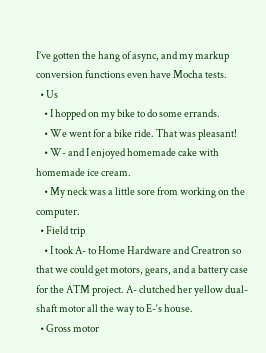I’ve gotten the hang of async, and my markup conversion functions even have Mocha tests.
  • Us
    • I hopped on my bike to do some errands.
    • We went for a bike ride. That was pleasant!
    • W- and I enjoyed homemade cake with homemade ice cream.
    • My neck was a little sore from working on the computer.
  • Field trip
    • I took A- to Home Hardware and Creatron so that we could get motors, gears, and a battery case for the ATM project. A- clutched her yellow dual-shaft motor all the way to E-‘s house.
  • Gross motor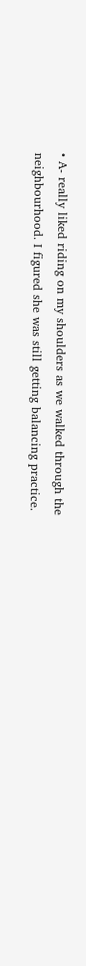• A- really liked riding on my shoulders as we walked through the neighbourhood. I figured she was still getting balancing practice.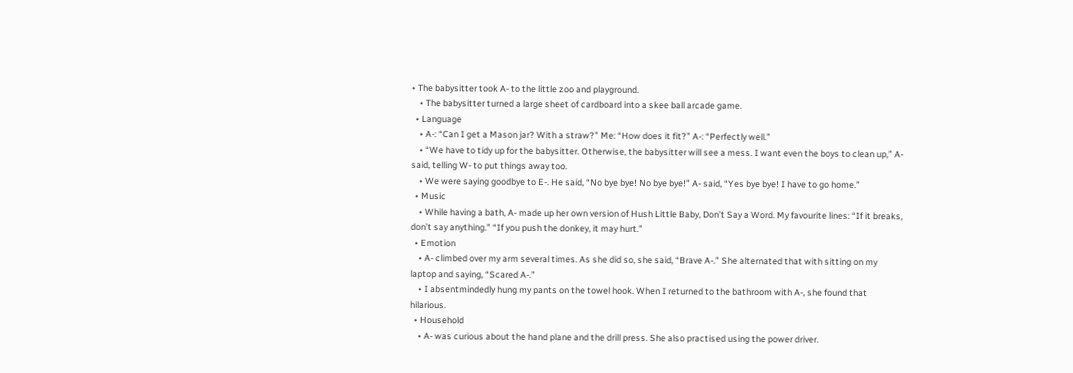• The babysitter took A- to the little zoo and playground.
    • The babysitter turned a large sheet of cardboard into a skee ball arcade game.
  • Language
    • A-: “Can I get a Mason jar? With a straw?” Me: “How does it fit?” A-: “Perfectly well.”
    • “We have to tidy up for the babysitter. Otherwise, the babysitter will see a mess. I want even the boys to clean up,” A- said, telling W- to put things away too.
    • We were saying goodbye to E-. He said, “No bye bye! No bye bye!” A- said, “Yes bye bye! I have to go home.”
  • Music
    • While having a bath, A- made up her own version of Hush Little Baby, Don’t Say a Word. My favourite lines: “If it breaks, don’t say anything.” “If you push the donkey, it may hurt.”
  • Emotion
    • A- climbed over my arm several times. As she did so, she said, “Brave A-.” She alternated that with sitting on my laptop and saying, “Scared A-.”
    • I absentmindedly hung my pants on the towel hook. When I returned to the bathroom with A-, she found that hilarious.
  • Household
    • A- was curious about the hand plane and the drill press. She also practised using the power driver.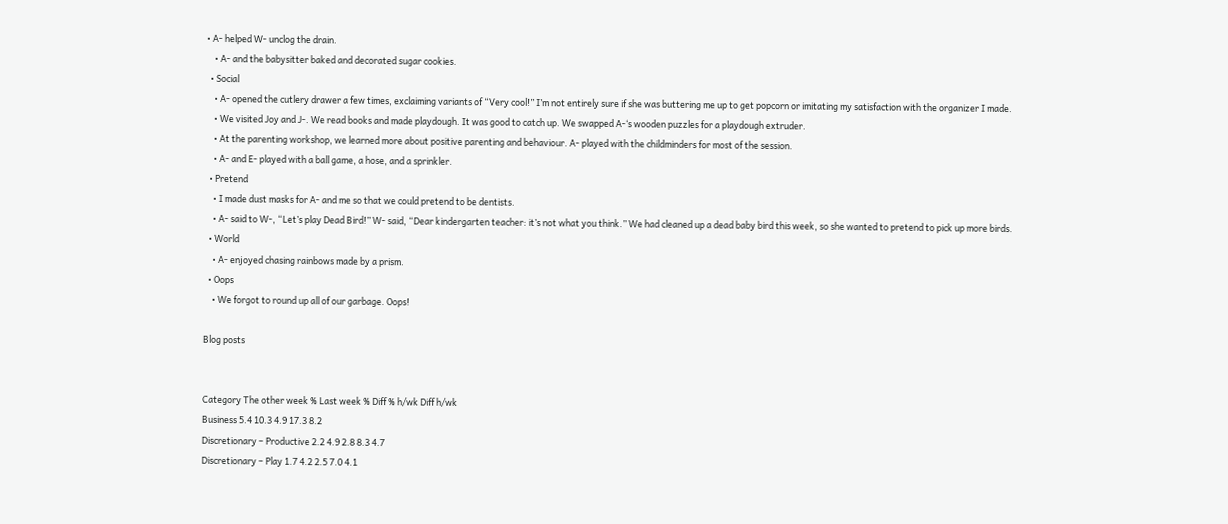• A- helped W- unclog the drain.
    • A- and the babysitter baked and decorated sugar cookies.
  • Social
    • A- opened the cutlery drawer a few times, exclaiming variants of “Very cool!” I’m not entirely sure if she was buttering me up to get popcorn or imitating my satisfaction with the organizer I made.
    • We visited Joy and J-. We read books and made playdough. It was good to catch up. We swapped A-‘s wooden puzzles for a playdough extruder.
    • At the parenting workshop, we learned more about positive parenting and behaviour. A- played with the childminders for most of the session.
    • A- and E- played with a ball game, a hose, and a sprinkler.
  • Pretend
    • I made dust masks for A- and me so that we could pretend to be dentists.
    • A- said to W-, “Let’s play Dead Bird!” W- said, “Dear kindergarten teacher: it’s not what you think.” We had cleaned up a dead baby bird this week, so she wanted to pretend to pick up more birds.
  • World
    • A- enjoyed chasing rainbows made by a prism.
  • Oops
    • We forgot to round up all of our garbage. Oops!

Blog posts


Category The other week % Last week % Diff % h/wk Diff h/wk
Business 5.4 10.3 4.9 17.3 8.2
Discretionary – Productive 2.2 4.9 2.8 8.3 4.7
Discretionary – Play 1.7 4.2 2.5 7.0 4.1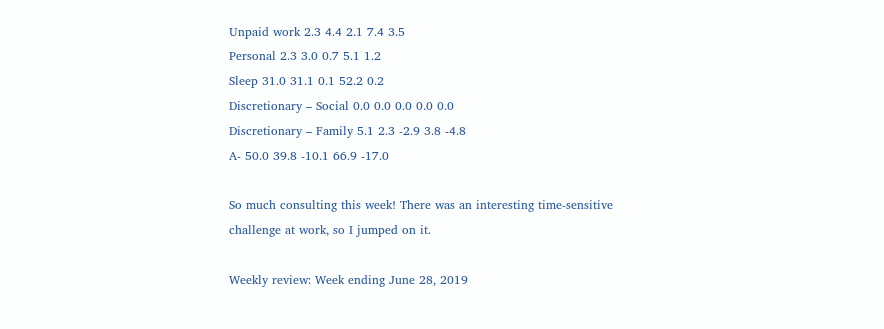Unpaid work 2.3 4.4 2.1 7.4 3.5
Personal 2.3 3.0 0.7 5.1 1.2
Sleep 31.0 31.1 0.1 52.2 0.2
Discretionary – Social 0.0 0.0 0.0 0.0 0.0
Discretionary – Family 5.1 2.3 -2.9 3.8 -4.8
A- 50.0 39.8 -10.1 66.9 -17.0

So much consulting this week! There was an interesting time-sensitive challenge at work, so I jumped on it.

Weekly review: Week ending June 28, 2019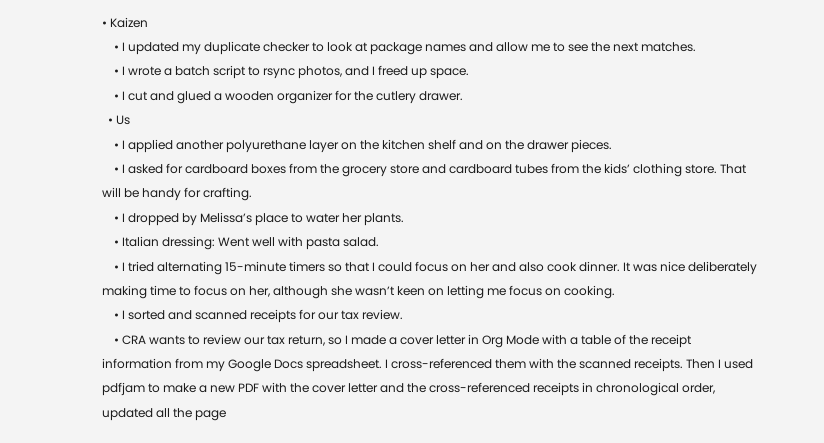• Kaizen
    • I updated my duplicate checker to look at package names and allow me to see the next matches.
    • I wrote a batch script to rsync photos, and I freed up space.
    • I cut and glued a wooden organizer for the cutlery drawer.
  • Us
    • I applied another polyurethane layer on the kitchen shelf and on the drawer pieces.
    • I asked for cardboard boxes from the grocery store and cardboard tubes from the kids’ clothing store. That will be handy for crafting.
    • I dropped by Melissa’s place to water her plants.
    • Italian dressing: Went well with pasta salad.
    • I tried alternating 15-minute timers so that I could focus on her and also cook dinner. It was nice deliberately making time to focus on her, although she wasn’t keen on letting me focus on cooking.
    • I sorted and scanned receipts for our tax review.
    • CRA wants to review our tax return, so I made a cover letter in Org Mode with a table of the receipt information from my Google Docs spreadsheet. I cross-referenced them with the scanned receipts. Then I used pdfjam to make a new PDF with the cover letter and the cross-referenced receipts in chronological order, updated all the page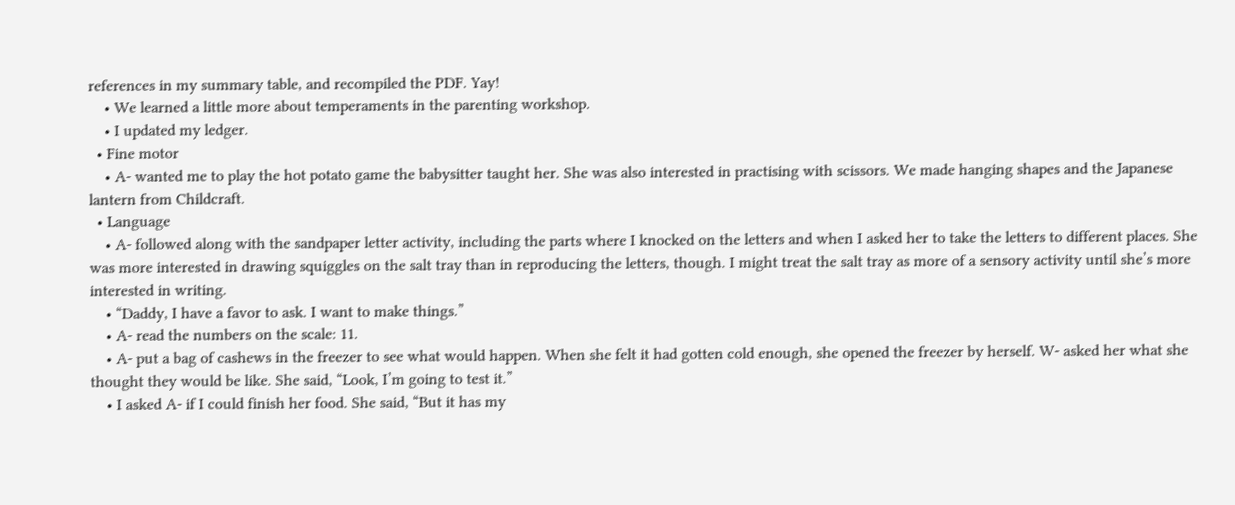references in my summary table, and recompiled the PDF. Yay!
    • We learned a little more about temperaments in the parenting workshop.
    • I updated my ledger.
  • Fine motor
    • A- wanted me to play the hot potato game the babysitter taught her. She was also interested in practising with scissors. We made hanging shapes and the Japanese lantern from Childcraft.
  • Language
    • A- followed along with the sandpaper letter activity, including the parts where I knocked on the letters and when I asked her to take the letters to different places. She was more interested in drawing squiggles on the salt tray than in reproducing the letters, though. I might treat the salt tray as more of a sensory activity until she’s more interested in writing.
    • “Daddy, I have a favor to ask. I want to make things.”
    • A- read the numbers on the scale: 11.
    • A- put a bag of cashews in the freezer to see what would happen. When she felt it had gotten cold enough, she opened the freezer by herself. W- asked her what she thought they would be like. She said, “Look, I’m going to test it.”
    • I asked A- if I could finish her food. She said, “But it has my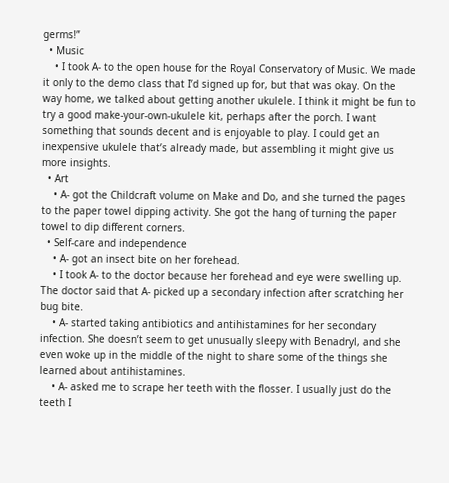germs!”
  • Music
    • I took A- to the open house for the Royal Conservatory of Music. We made it only to the demo class that I’d signed up for, but that was okay. On the way home, we talked about getting another ukulele. I think it might be fun to try a good make-your-own-ukulele kit, perhaps after the porch. I want something that sounds decent and is enjoyable to play. I could get an inexpensive ukulele that’s already made, but assembling it might give us more insights.
  • Art
    • A- got the Childcraft volume on Make and Do, and she turned the pages to the paper towel dipping activity. She got the hang of turning the paper towel to dip different corners.
  • Self-care and independence
    • A- got an insect bite on her forehead.
    • I took A- to the doctor because her forehead and eye were swelling up. The doctor said that A- picked up a secondary infection after scratching her bug bite.
    • A- started taking antibiotics and antihistamines for her secondary infection. She doesn’t seem to get unusually sleepy with Benadryl, and she even woke up in the middle of the night to share some of the things she learned about antihistamines.
    • A- asked me to scrape her teeth with the flosser. I usually just do the teeth I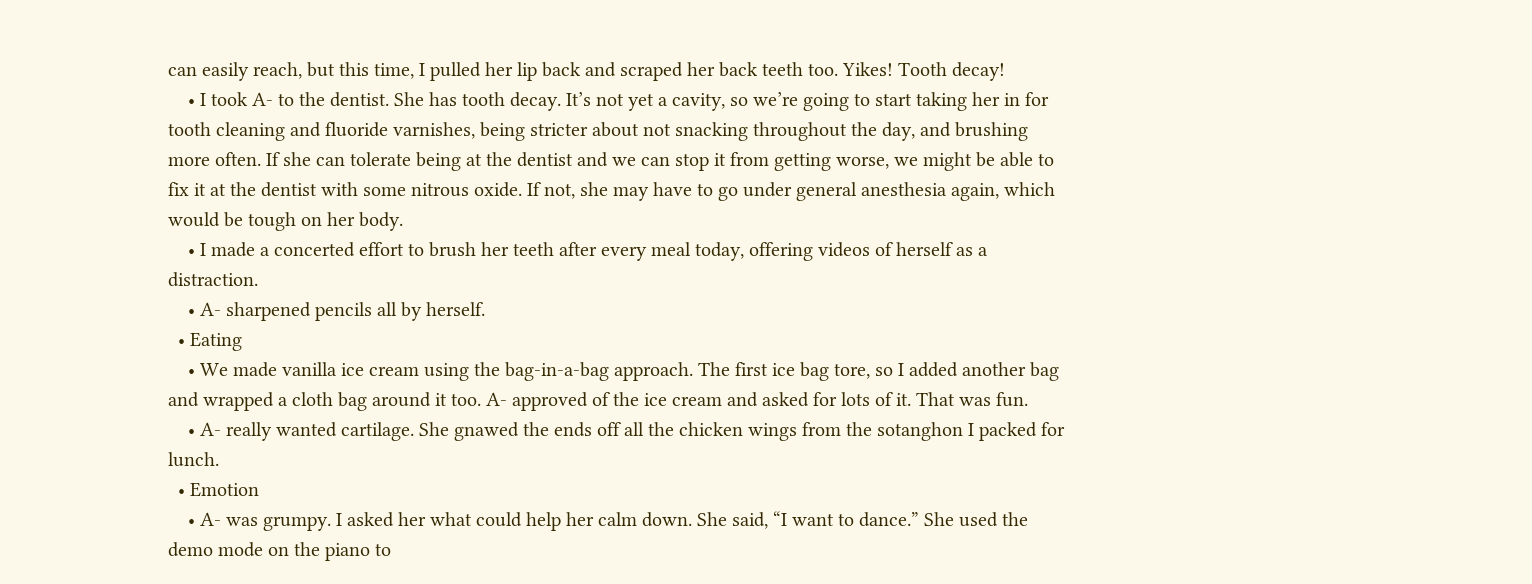can easily reach, but this time, I pulled her lip back and scraped her back teeth too. Yikes! Tooth decay!
    • I took A- to the dentist. She has tooth decay. It’s not yet a cavity, so we’re going to start taking her in for tooth cleaning and fluoride varnishes, being stricter about not snacking throughout the day, and brushing more often. If she can tolerate being at the dentist and we can stop it from getting worse, we might be able to fix it at the dentist with some nitrous oxide. If not, she may have to go under general anesthesia again, which would be tough on her body.
    • I made a concerted effort to brush her teeth after every meal today, offering videos of herself as a distraction.
    • A- sharpened pencils all by herself.
  • Eating
    • We made vanilla ice cream using the bag-in-a-bag approach. The first ice bag tore, so I added another bag and wrapped a cloth bag around it too. A- approved of the ice cream and asked for lots of it. That was fun.
    • A- really wanted cartilage. She gnawed the ends off all the chicken wings from the sotanghon I packed for lunch.
  • Emotion
    • A- was grumpy. I asked her what could help her calm down. She said, “I want to dance.” She used the demo mode on the piano to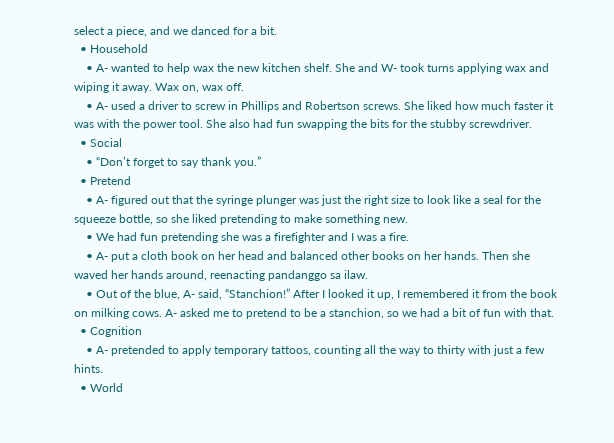select a piece, and we danced for a bit.
  • Household
    • A- wanted to help wax the new kitchen shelf. She and W- took turns applying wax and wiping it away. Wax on, wax off.
    • A- used a driver to screw in Phillips and Robertson screws. She liked how much faster it was with the power tool. She also had fun swapping the bits for the stubby screwdriver.
  • Social
    • “Don’t forget to say thank you.”
  • Pretend
    • A- figured out that the syringe plunger was just the right size to look like a seal for the squeeze bottle, so she liked pretending to make something new.
    • We had fun pretending she was a firefighter and I was a fire.
    • A- put a cloth book on her head and balanced other books on her hands. Then she waved her hands around, reenacting pandanggo sa ilaw.
    • Out of the blue, A- said, “Stanchion!” After I looked it up, I remembered it from the book on milking cows. A- asked me to pretend to be a stanchion, so we had a bit of fun with that.
  • Cognition
    • A- pretended to apply temporary tattoos, counting all the way to thirty with just a few hints.
  • World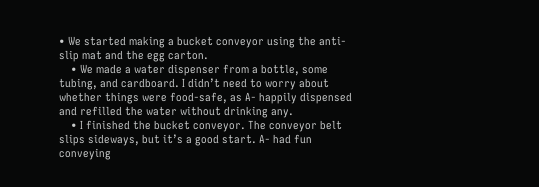• We started making a bucket conveyor using the anti-slip mat and the egg carton.
    • We made a water dispenser from a bottle, some tubing, and cardboard. I didn’t need to worry about whether things were food-safe, as A- happily dispensed and refilled the water without drinking any.
    • I finished the bucket conveyor. The conveyor belt slips sideways, but it’s a good start. A- had fun conveying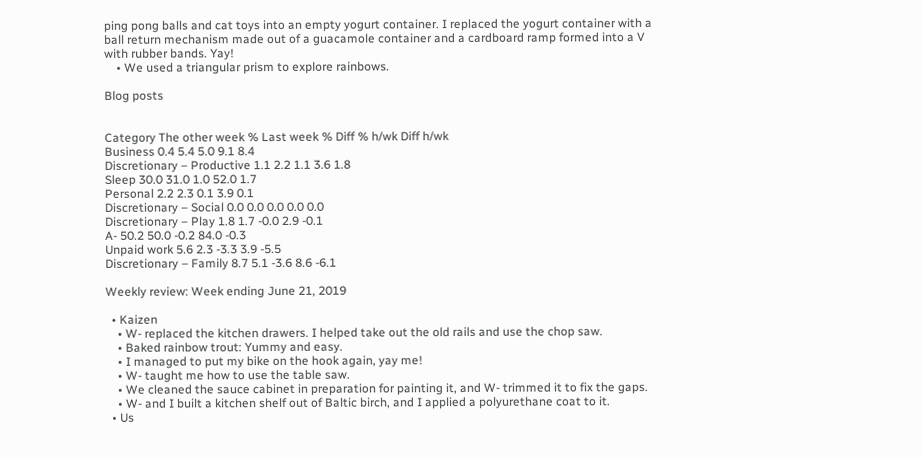ping pong balls and cat toys into an empty yogurt container. I replaced the yogurt container with a ball return mechanism made out of a guacamole container and a cardboard ramp formed into a V with rubber bands. Yay!
    • We used a triangular prism to explore rainbows.

Blog posts


Category The other week % Last week % Diff % h/wk Diff h/wk
Business 0.4 5.4 5.0 9.1 8.4
Discretionary – Productive 1.1 2.2 1.1 3.6 1.8
Sleep 30.0 31.0 1.0 52.0 1.7
Personal 2.2 2.3 0.1 3.9 0.1
Discretionary – Social 0.0 0.0 0.0 0.0 0.0
Discretionary – Play 1.8 1.7 -0.0 2.9 -0.1
A- 50.2 50.0 -0.2 84.0 -0.3
Unpaid work 5.6 2.3 -3.3 3.9 -5.5
Discretionary – Family 8.7 5.1 -3.6 8.6 -6.1

Weekly review: Week ending June 21, 2019

  • Kaizen
    • W- replaced the kitchen drawers. I helped take out the old rails and use the chop saw.
    • Baked rainbow trout: Yummy and easy.
    • I managed to put my bike on the hook again, yay me!
    • W- taught me how to use the table saw.
    • We cleaned the sauce cabinet in preparation for painting it, and W- trimmed it to fix the gaps.
    • W- and I built a kitchen shelf out of Baltic birch, and I applied a polyurethane coat to it.
  • Us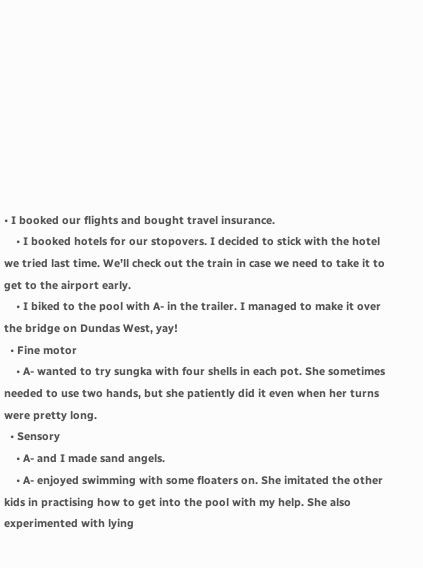• I booked our flights and bought travel insurance.
    • I booked hotels for our stopovers. I decided to stick with the hotel we tried last time. We’ll check out the train in case we need to take it to get to the airport early.
    • I biked to the pool with A- in the trailer. I managed to make it over the bridge on Dundas West, yay!
  • Fine motor
    • A- wanted to try sungka with four shells in each pot. She sometimes needed to use two hands, but she patiently did it even when her turns were pretty long.
  • Sensory
    • A- and I made sand angels.
    • A- enjoyed swimming with some floaters on. She imitated the other kids in practising how to get into the pool with my help. She also experimented with lying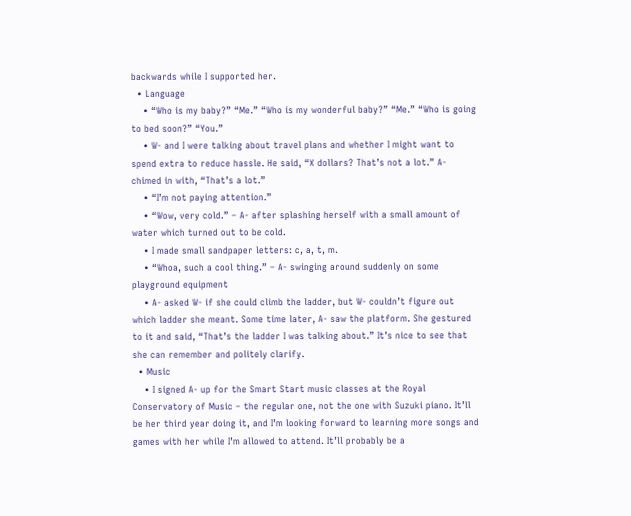backwards while I supported her.
  • Language
    • “Who is my baby?” “Me.” “Who is my wonderful baby?” “Me.” “Who is going to bed soon?” “You.”
    • W- and I were talking about travel plans and whether I might want to spend extra to reduce hassle. He said, “X dollars? That’s not a lot.” A- chimed in with, “That’s a lot.”
    • “I’m not paying attention.”
    • “Wow, very cold.” – A- after splashing herself with a small amount of water which turned out to be cold.
    • I made small sandpaper letters: c, a, t, m.
    • “Whoa, such a cool thing.” – A- swinging around suddenly on some playground equipment
    • A- asked W- if she could climb the ladder, but W- couldn’t figure out which ladder she meant. Some time later, A- saw the platform. She gestured to it and said, “That’s the ladder I was talking about.” It’s nice to see that she can remember and politely clarify.
  • Music
    • I signed A- up for the Smart Start music classes at the Royal Conservatory of Music – the regular one, not the one with Suzuki piano. It’ll be her third year doing it, and I’m looking forward to learning more songs and games with her while I’m allowed to attend. It’ll probably be a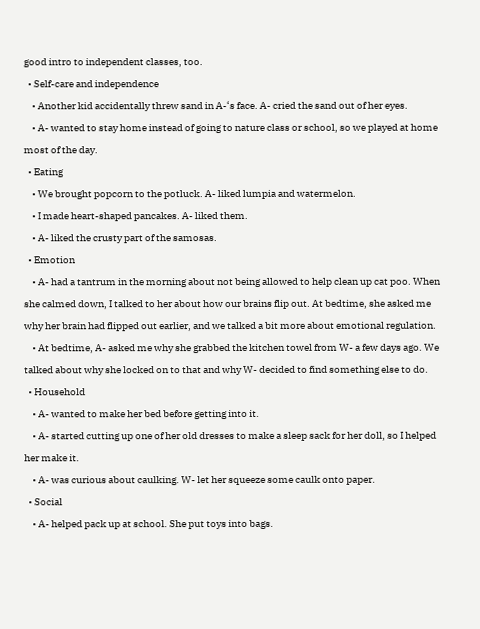good intro to independent classes, too.
  • Self-care and independence
    • Another kid accidentally threw sand in A-‘s face. A- cried the sand out of her eyes.
    • A- wanted to stay home instead of going to nature class or school, so we played at home most of the day.
  • Eating
    • We brought popcorn to the potluck. A- liked lumpia and watermelon.
    • I made heart-shaped pancakes. A- liked them.
    • A- liked the crusty part of the samosas.
  • Emotion
    • A- had a tantrum in the morning about not being allowed to help clean up cat poo. When she calmed down, I talked to her about how our brains flip out. At bedtime, she asked me why her brain had flipped out earlier, and we talked a bit more about emotional regulation.
    • At bedtime, A- asked me why she grabbed the kitchen towel from W- a few days ago. We talked about why she locked on to that and why W- decided to find something else to do.
  • Household
    • A- wanted to make her bed before getting into it.
    • A- started cutting up one of her old dresses to make a sleep sack for her doll, so I helped her make it.
    • A- was curious about caulking. W- let her squeeze some caulk onto paper.
  • Social
    • A- helped pack up at school. She put toys into bags.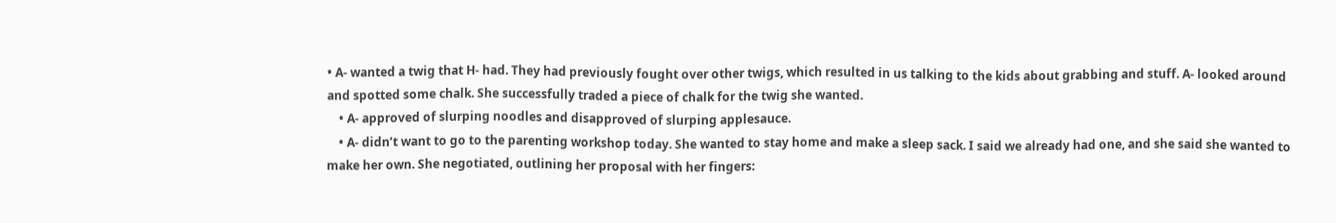• A- wanted a twig that H- had. They had previously fought over other twigs, which resulted in us talking to the kids about grabbing and stuff. A- looked around and spotted some chalk. She successfully traded a piece of chalk for the twig she wanted.
    • A- approved of slurping noodles and disapproved of slurping applesauce.
    • A- didn’t want to go to the parenting workshop today. She wanted to stay home and make a sleep sack. I said we already had one, and she said she wanted to make her own. She negotiated, outlining her proposal with her fingers: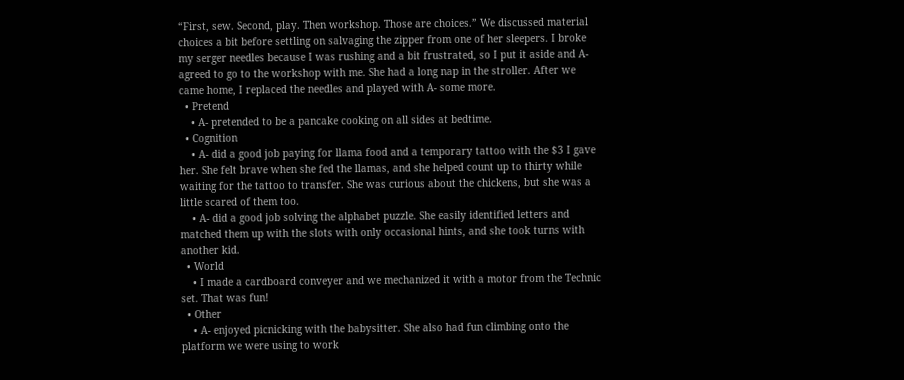“First, sew. Second, play. Then workshop. Those are choices.” We discussed material choices a bit before settling on salvaging the zipper from one of her sleepers. I broke my serger needles because I was rushing and a bit frustrated, so I put it aside and A- agreed to go to the workshop with me. She had a long nap in the stroller. After we came home, I replaced the needles and played with A- some more.
  • Pretend
    • A- pretended to be a pancake cooking on all sides at bedtime.
  • Cognition
    • A- did a good job paying for llama food and a temporary tattoo with the $3 I gave her. She felt brave when she fed the llamas, and she helped count up to thirty while waiting for the tattoo to transfer. She was curious about the chickens, but she was a little scared of them too.
    • A- did a good job solving the alphabet puzzle. She easily identified letters and matched them up with the slots with only occasional hints, and she took turns with another kid.
  • World
    • I made a cardboard conveyer and we mechanized it with a motor from the Technic set. That was fun!
  • Other
    • A- enjoyed picnicking with the babysitter. She also had fun climbing onto the platform we were using to work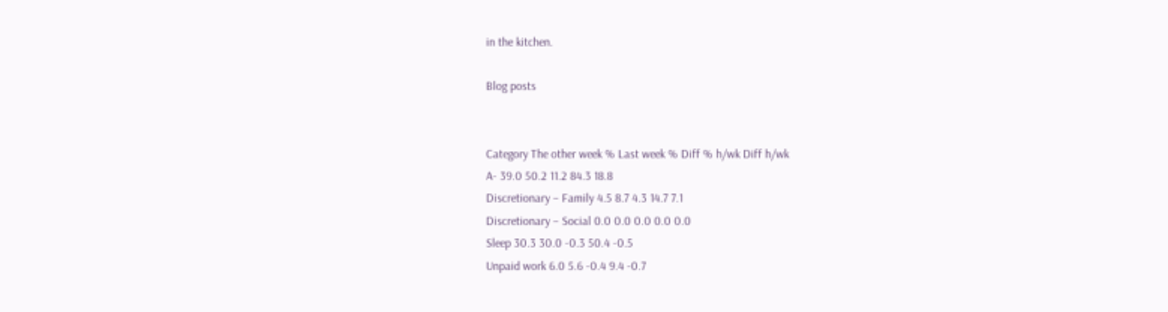in the kitchen.

Blog posts


Category The other week % Last week % Diff % h/wk Diff h/wk
A- 39.0 50.2 11.2 84.3 18.8
Discretionary – Family 4.5 8.7 4.3 14.7 7.1
Discretionary – Social 0.0 0.0 0.0 0.0 0.0
Sleep 30.3 30.0 -0.3 50.4 -0.5
Unpaid work 6.0 5.6 -0.4 9.4 -0.7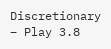Discretionary – Play 3.8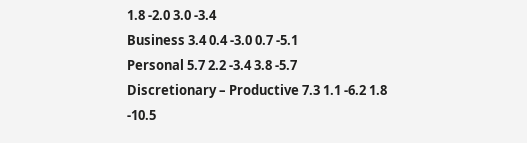1.8 -2.0 3.0 -3.4
Business 3.4 0.4 -3.0 0.7 -5.1
Personal 5.7 2.2 -3.4 3.8 -5.7
Discretionary – Productive 7.3 1.1 -6.2 1.8 -10.5